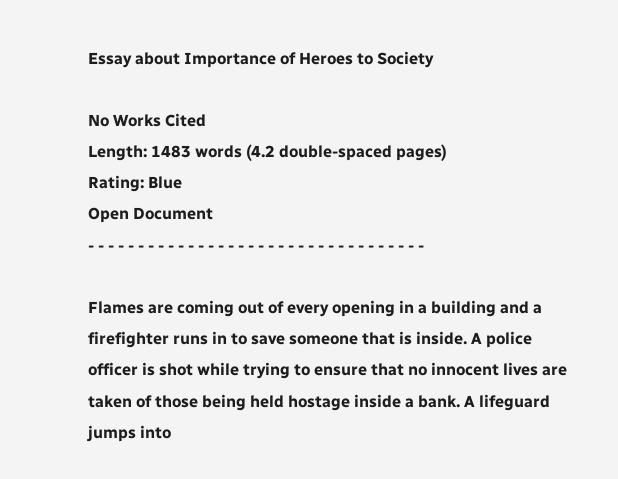Essay about Importance of Heroes to Society

No Works Cited
Length: 1483 words (4.2 double-spaced pages)
Rating: Blue
Open Document
- - - - - - - - - - - - - - - - - - - - - - - - - - - - - - - - - -

Flames are coming out of every opening in a building and a firefighter runs in to save someone that is inside. A police officer is shot while trying to ensure that no innocent lives are taken of those being held hostage inside a bank. A lifeguard jumps into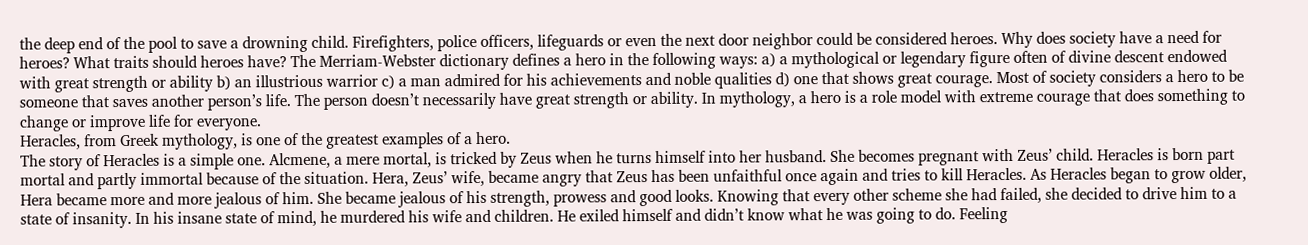the deep end of the pool to save a drowning child. Firefighters, police officers, lifeguards or even the next door neighbor could be considered heroes. Why does society have a need for heroes? What traits should heroes have? The Merriam-Webster dictionary defines a hero in the following ways: a) a mythological or legendary figure often of divine descent endowed with great strength or ability b) an illustrious warrior c) a man admired for his achievements and noble qualities d) one that shows great courage. Most of society considers a hero to be someone that saves another person’s life. The person doesn’t necessarily have great strength or ability. In mythology, a hero is a role model with extreme courage that does something to change or improve life for everyone.
Heracles, from Greek mythology, is one of the greatest examples of a hero.
The story of Heracles is a simple one. Alcmene, a mere mortal, is tricked by Zeus when he turns himself into her husband. She becomes pregnant with Zeus’ child. Heracles is born part mortal and partly immortal because of the situation. Hera, Zeus’ wife, became angry that Zeus has been unfaithful once again and tries to kill Heracles. As Heracles began to grow older, Hera became more and more jealous of him. She became jealous of his strength, prowess and good looks. Knowing that every other scheme she had failed, she decided to drive him to a state of insanity. In his insane state of mind, he murdered his wife and children. He exiled himself and didn’t know what he was going to do. Feeling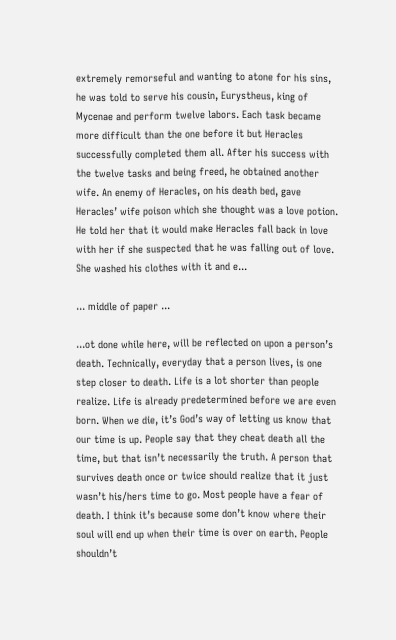extremely remorseful and wanting to atone for his sins, he was told to serve his cousin, Eurystheus, king of Mycenae and perform twelve labors. Each task became more difficult than the one before it but Heracles successfully completed them all. After his success with the twelve tasks and being freed, he obtained another wife. An enemy of Heracles, on his death bed, gave Heracles’ wife poison which she thought was a love potion. He told her that it would make Heracles fall back in love with her if she suspected that he was falling out of love. She washed his clothes with it and e...

... middle of paper ...

...ot done while here, will be reflected on upon a person’s death. Technically, everyday that a person lives, is one step closer to death. Life is a lot shorter than people realize. Life is already predetermined before we are even born. When we die, it’s God’s way of letting us know that our time is up. People say that they cheat death all the time, but that isn’t necessarily the truth. A person that survives death once or twice should realize that it just wasn’t his/hers time to go. Most people have a fear of death. I think it’s because some don’t know where their soul will end up when their time is over on earth. People shouldn’t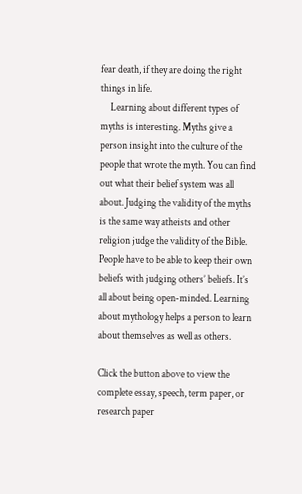fear death, if they are doing the right things in life.
     Learning about different types of myths is interesting. Myths give a person insight into the culture of the people that wrote the myth. You can find out what their belief system was all about. Judging the validity of the myths is the same way atheists and other religion judge the validity of the Bible. People have to be able to keep their own beliefs with judging others’ beliefs. It’s all about being open-minded. Learning about mythology helps a person to learn about themselves as well as others.

Click the button above to view the complete essay, speech, term paper, or research paper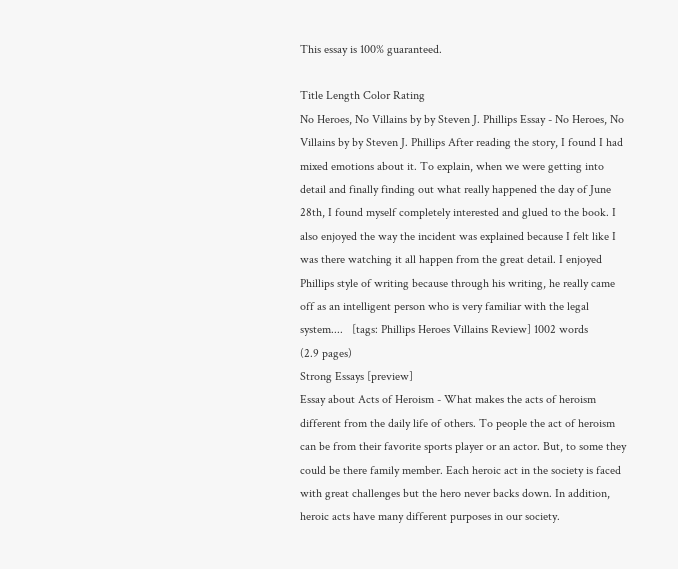This essay is 100% guaranteed.

Title Length Color Rating
No Heroes, No Villains by by Steven J. Phillips Essay - No Heroes, No Villains by by Steven J. Phillips After reading the story, I found I had mixed emotions about it. To explain, when we were getting into detail and finally finding out what really happened the day of June 28th, I found myself completely interested and glued to the book. I also enjoyed the way the incident was explained because I felt like I was there watching it all happen from the great detail. I enjoyed Phillips style of writing because through his writing, he really came off as an intelligent person who is very familiar with the legal system....   [tags: Phillips Heroes Villains Review] 1002 words
(2.9 pages)
Strong Essays [preview]
Essay about Acts of Heroism - What makes the acts of heroism different from the daily life of others. To people the act of heroism can be from their favorite sports player or an actor. But, to some they could be there family member. Each heroic act in the society is faced with great challenges but the hero never backs down. In addition, heroic acts have many different purposes in our society.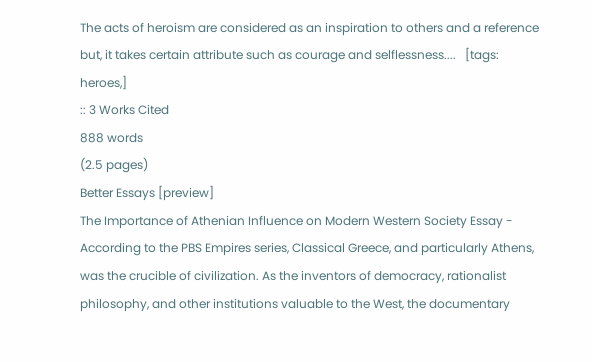The acts of heroism are considered as an inspiration to others and a reference but, it takes certain attribute such as courage and selflessness....   [tags: heroes,]
:: 3 Works Cited
888 words
(2.5 pages)
Better Essays [preview]
The Importance of Athenian Influence on Modern Western Society Essay - According to the PBS Empires series, Classical Greece, and particularly Athens, was the crucible of civilization. As the inventors of democracy, rationalist philosophy, and other institutions valuable to the West, the documentary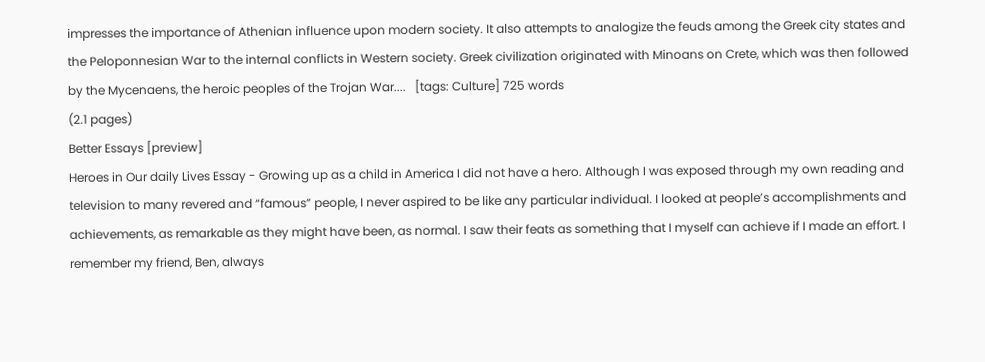impresses the importance of Athenian influence upon modern society. It also attempts to analogize the feuds among the Greek city states and the Peloponnesian War to the internal conflicts in Western society. Greek civilization originated with Minoans on Crete, which was then followed by the Mycenaens, the heroic peoples of the Trojan War....   [tags: Culture] 725 words
(2.1 pages)
Better Essays [preview]
Heroes in Our daily Lives Essay - Growing up as a child in America I did not have a hero. Although I was exposed through my own reading and television to many revered and “famous” people, I never aspired to be like any particular individual. I looked at people’s accomplishments and achievements, as remarkable as they might have been, as normal. I saw their feats as something that I myself can achieve if I made an effort. I remember my friend, Ben, always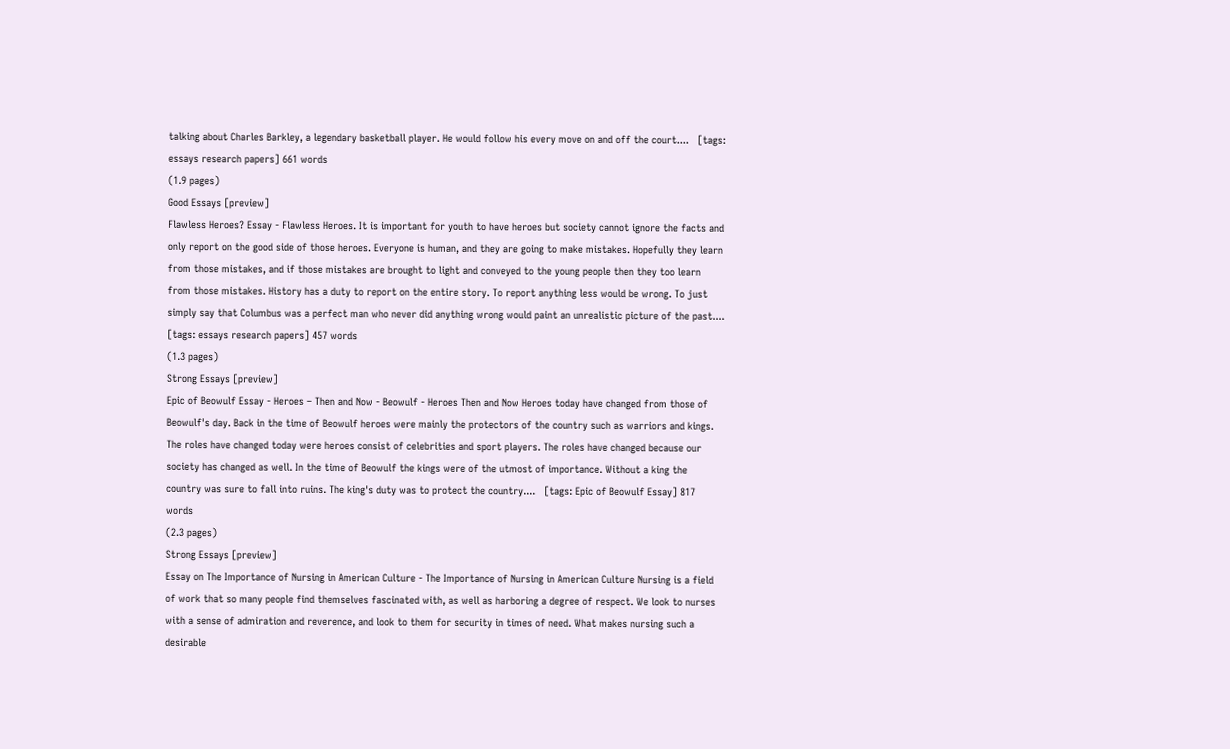talking about Charles Barkley, a legendary basketball player. He would follow his every move on and off the court....   [tags: essays research papers] 661 words
(1.9 pages)
Good Essays [preview]
Flawless Heroes? Essay - Flawless Heroes. It is important for youth to have heroes but society cannot ignore the facts and only report on the good side of those heroes. Everyone is human, and they are going to make mistakes. Hopefully they learn from those mistakes, and if those mistakes are brought to light and conveyed to the young people then they too learn from those mistakes. History has a duty to report on the entire story. To report anything less would be wrong. To just simply say that Columbus was a perfect man who never did anything wrong would paint an unrealistic picture of the past....   [tags: essays research papers] 457 words
(1.3 pages)
Strong Essays [preview]
Epic of Beowulf Essay - Heroes – Then and Now - Beowulf - Heroes Then and Now Heroes today have changed from those of Beowulf's day. Back in the time of Beowulf heroes were mainly the protectors of the country such as warriors and kings. The roles have changed today were heroes consist of celebrities and sport players. The roles have changed because our society has changed as well. In the time of Beowulf the kings were of the utmost of importance. Without a king the country was sure to fall into ruins. The king's duty was to protect the country....   [tags: Epic of Beowulf Essay] 817 words
(2.3 pages)
Strong Essays [preview]
Essay on The Importance of Nursing in American Culture - The Importance of Nursing in American Culture Nursing is a field of work that so many people find themselves fascinated with, as well as harboring a degree of respect. We look to nurses with a sense of admiration and reverence, and look to them for security in times of need. What makes nursing such a desirable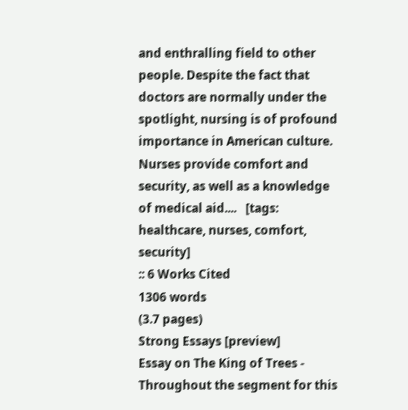and enthralling field to other people. Despite the fact that doctors are normally under the spotlight, nursing is of profound importance in American culture. Nurses provide comfort and security, as well as a knowledge of medical aid....   [tags: healthcare, nurses, comfort, security]
:: 6 Works Cited
1306 words
(3.7 pages)
Strong Essays [preview]
Essay on The King of Trees - Throughout the segment for this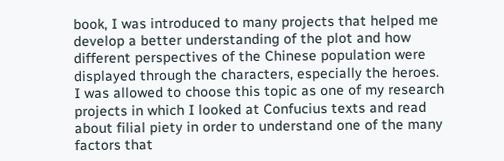book, I was introduced to many projects that helped me develop a better understanding of the plot and how different perspectives of the Chinese population were displayed through the characters, especially the heroes. I was allowed to choose this topic as one of my research projects in which I looked at Confucius texts and read about filial piety in order to understand one of the many factors that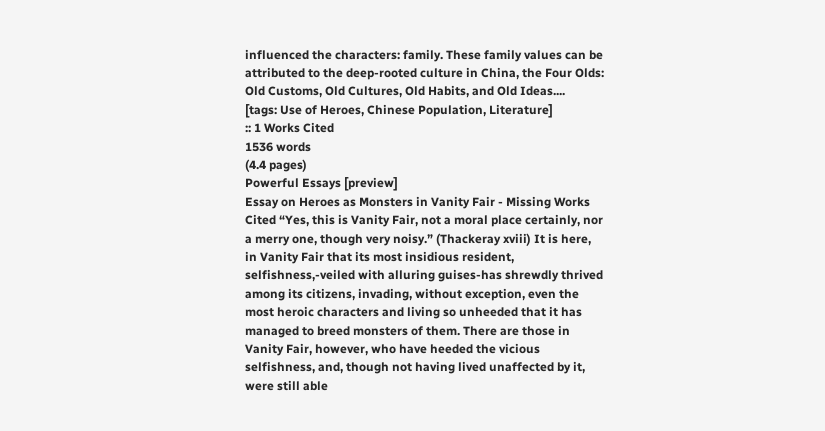influenced the characters: family. These family values can be attributed to the deep-rooted culture in China, the Four Olds: Old Customs, Old Cultures, Old Habits, and Old Ideas....   [tags: Use of Heroes, Chinese Population, Literature]
:: 1 Works Cited
1536 words
(4.4 pages)
Powerful Essays [preview]
Essay on Heroes as Monsters in Vanity Fair - Missing Works Cited “Yes, this is Vanity Fair, not a moral place certainly, nor a merry one, though very noisy.” (Thackeray xviii) It is here, in Vanity Fair that its most insidious resident, selfishness,-veiled with alluring guises-has shrewdly thrived among its citizens, invading, without exception, even the most heroic characters and living so unheeded that it has managed to breed monsters of them. There are those in Vanity Fair, however, who have heeded the vicious selfishness, and, though not having lived unaffected by it, were still able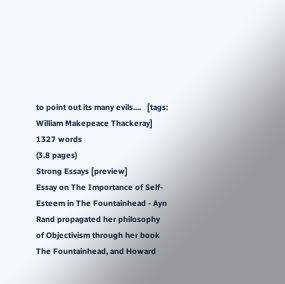to point out its many evils....   [tags: William Makepeace Thackeray] 1327 words
(3.8 pages)
Strong Essays [preview]
Essay on The Importance of Self-Esteem in The Fountainhead - Ayn Rand propagated her philosophy of Objectivism through her book The Fountainhead, and Howard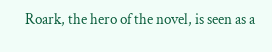Roark, the hero of the novel, is seen as a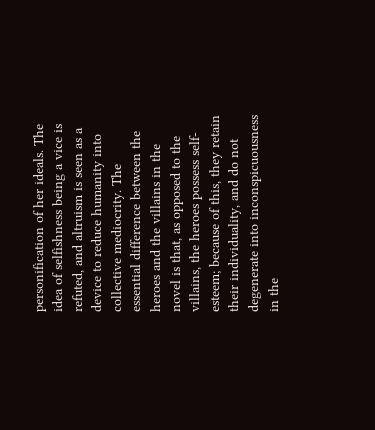personification of her ideals. The idea of selfishness being a vice is refuted, and altruism is seen as a device to reduce humanity into collective mediocrity. The essential difference between the heroes and the villains in the novel is that, as opposed to the villains, the heroes possess self-esteem; because of this, they retain their individuality, and do not degenerate into inconspicuousness in the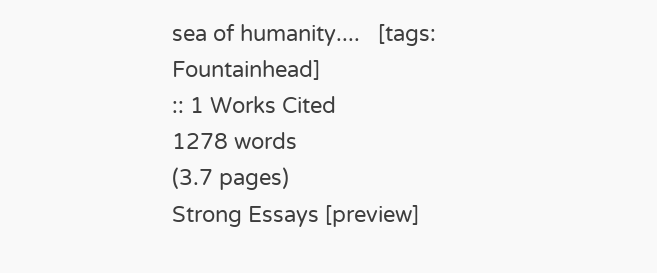sea of humanity....   [tags: Fountainhead]
:: 1 Works Cited
1278 words
(3.7 pages)
Strong Essays [preview]